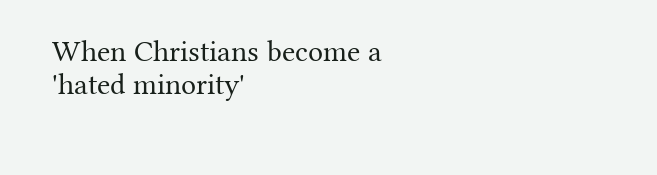When Christians become a 'hated minority'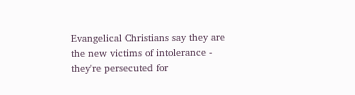Evangelical Christians say they are the new victims of intolerance - they're persecuted for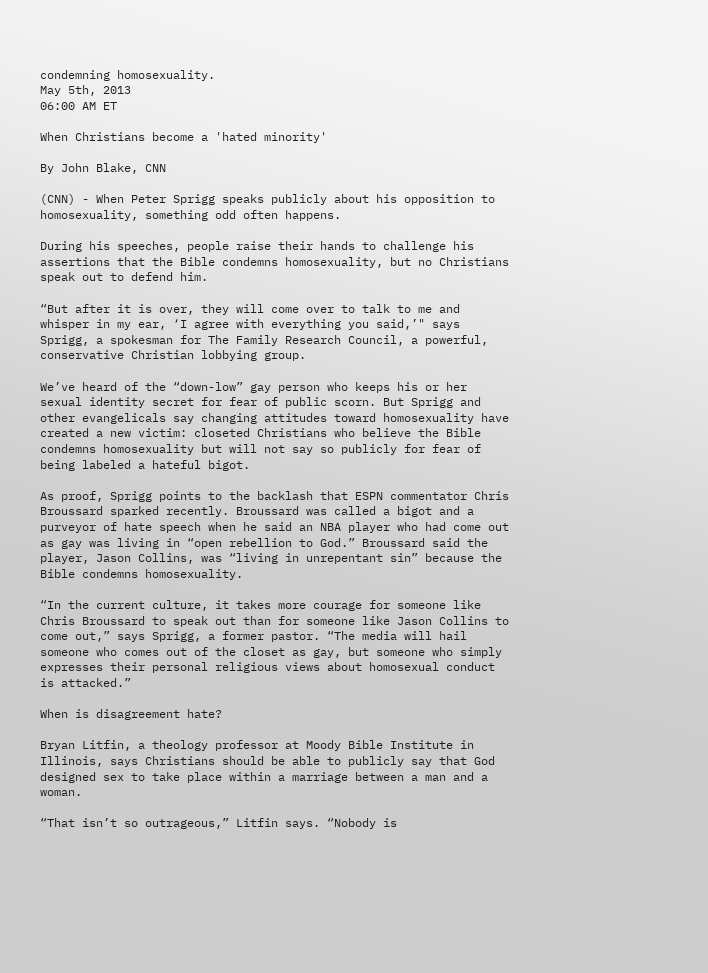condemning homosexuality.
May 5th, 2013
06:00 AM ET

When Christians become a 'hated minority'

By John Blake, CNN

(CNN) - When Peter Sprigg speaks publicly about his opposition to homosexuality, something odd often happens.

During his speeches, people raise their hands to challenge his assertions that the Bible condemns homosexuality, but no Christians speak out to defend him.

“But after it is over, they will come over to talk to me and whisper in my ear, ‘I agree with everything you said,’" says Sprigg, a spokesman for The Family Research Council, a powerful, conservative Christian lobbying group.

We’ve heard of the “down-low” gay person who keeps his or her sexual identity secret for fear of public scorn. But Sprigg and other evangelicals say changing attitudes toward homosexuality have created a new victim: closeted Christians who believe the Bible condemns homosexuality but will not say so publicly for fear of being labeled a hateful bigot.

As proof, Sprigg points to the backlash that ESPN commentator Chris Broussard sparked recently. Broussard was called a bigot and a purveyor of hate speech when he said an NBA player who had come out as gay was living in “open rebellion to God.” Broussard said the player, Jason Collins, was “living in unrepentant sin” because the Bible condemns homosexuality.

“In the current culture, it takes more courage for someone like Chris Broussard to speak out than for someone like Jason Collins to come out,” says Sprigg, a former pastor. “The media will hail someone who comes out of the closet as gay, but someone who simply expresses their personal religious views about homosexual conduct is attacked.”

When is disagreement hate?

Bryan Litfin, a theology professor at Moody Bible Institute in Illinois, says Christians should be able to publicly say that God designed sex to take place within a marriage between a man and a woman.

“That isn’t so outrageous,” Litfin says. “Nobody is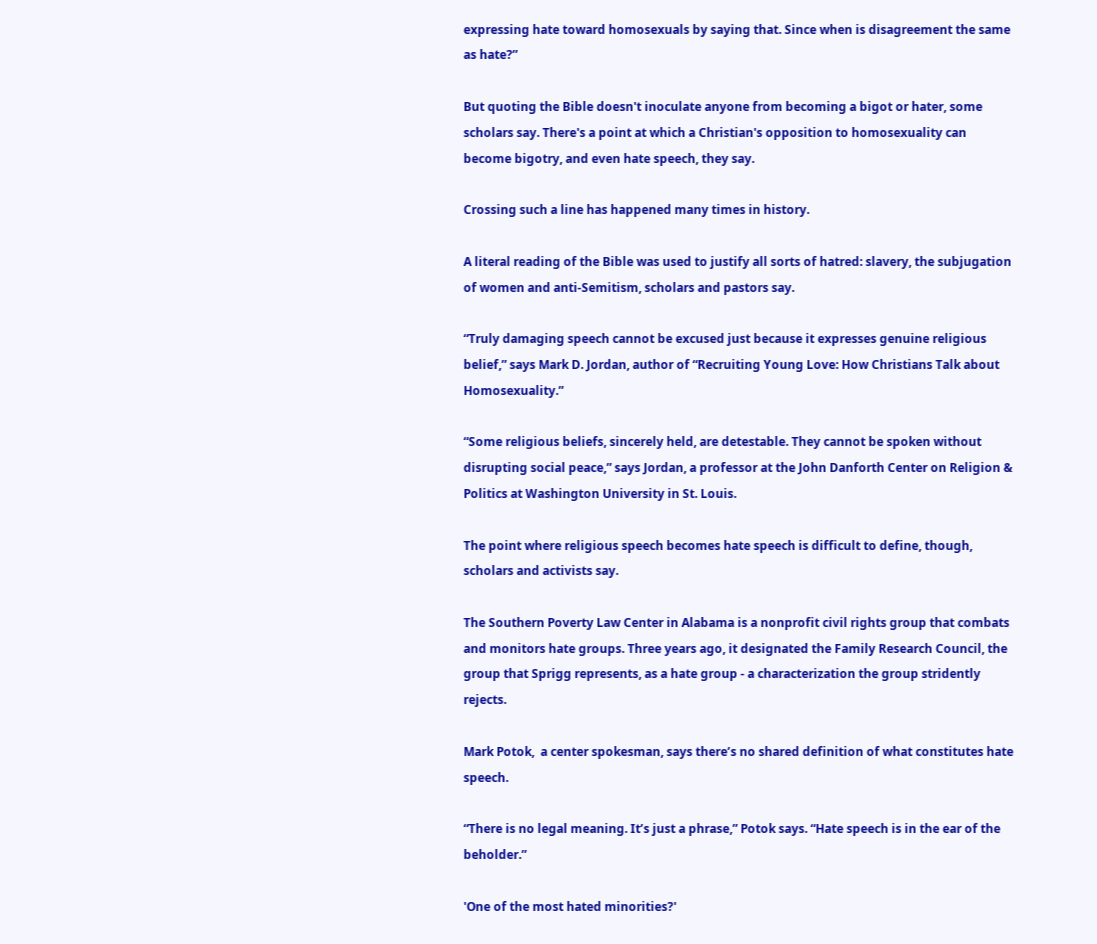expressing hate toward homosexuals by saying that. Since when is disagreement the same as hate?”

But quoting the Bible doesn't inoculate anyone from becoming a bigot or hater, some scholars say. There's a point at which a Christian's opposition to homosexuality can become bigotry, and even hate speech, they say.

Crossing such a line has happened many times in history.

A literal reading of the Bible was used to justify all sorts of hatred: slavery, the subjugation of women and anti-Semitism, scholars and pastors say.

“Truly damaging speech cannot be excused just because it expresses genuine religious belief,” says Mark D. Jordan, author of “Recruiting Young Love: How Christians Talk about Homosexuality.”

“Some religious beliefs, sincerely held, are detestable. They cannot be spoken without disrupting social peace,” says Jordan, a professor at the John Danforth Center on Religion & Politics at Washington University in St. Louis.

The point where religious speech becomes hate speech is difficult to define, though, scholars and activists say.

The Southern Poverty Law Center in Alabama is a nonprofit civil rights group that combats and monitors hate groups. Three years ago, it designated the Family Research Council, the group that Sprigg represents, as a hate group - a characterization the group stridently rejects.

Mark Potok,  a center spokesman, says there’s no shared definition of what constitutes hate speech.

“There is no legal meaning. It’s just a phrase,” Potok says. “Hate speech is in the ear of the beholder.”

'One of the most hated minorities?'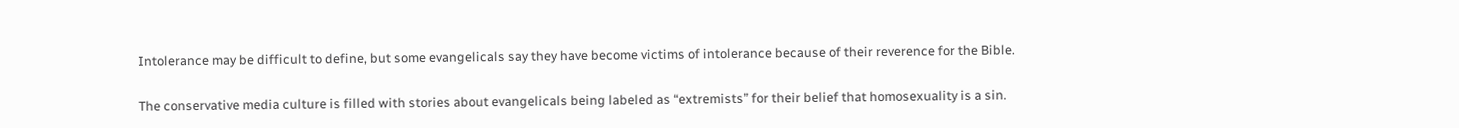Intolerance may be difficult to define, but some evangelicals say they have become victims of intolerance because of their reverence for the Bible.

The conservative media culture is filled with stories about evangelicals being labeled as “extremists” for their belief that homosexuality is a sin.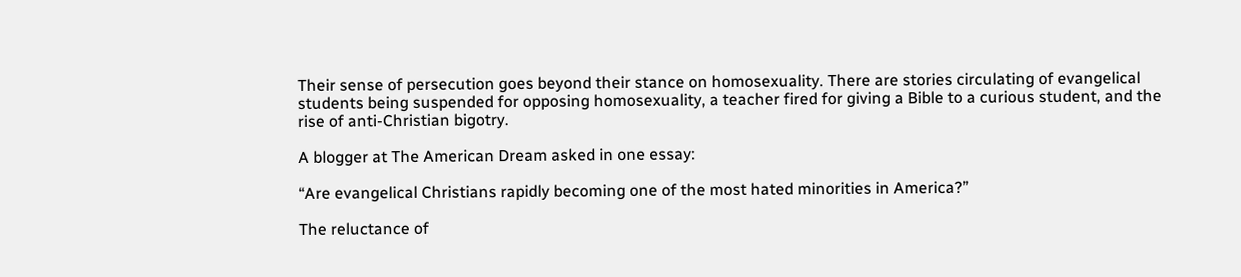Their sense of persecution goes beyond their stance on homosexuality. There are stories circulating of evangelical students being suspended for opposing homosexuality, a teacher fired for giving a Bible to a curious student, and the rise of anti-Christian bigotry.

A blogger at The American Dream asked in one essay:

“Are evangelical Christians rapidly becoming one of the most hated minorities in America?”

The reluctance of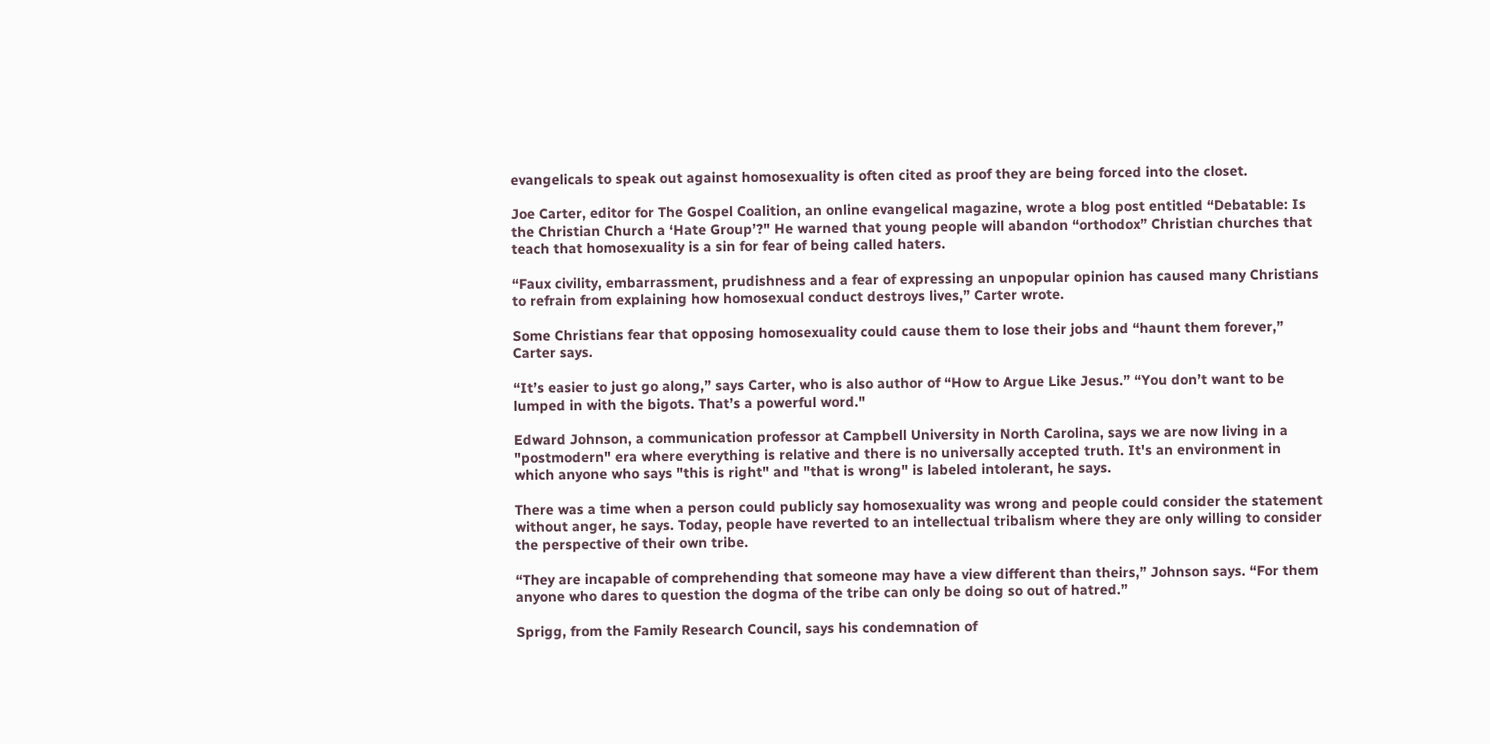evangelicals to speak out against homosexuality is often cited as proof they are being forced into the closet.

Joe Carter, editor for The Gospel Coalition, an online evangelical magazine, wrote a blog post entitled “Debatable: Is the Christian Church a ‘Hate Group’?" He warned that young people will abandon “orthodox” Christian churches that teach that homosexuality is a sin for fear of being called haters.

“Faux civility, embarrassment, prudishness and a fear of expressing an unpopular opinion has caused many Christians to refrain from explaining how homosexual conduct destroys lives,” Carter wrote.

Some Christians fear that opposing homosexuality could cause them to lose their jobs and “haunt them forever,” Carter says.

“It’s easier to just go along,” says Carter, who is also author of “How to Argue Like Jesus.” “You don’t want to be lumped in with the bigots. That’s a powerful word."

Edward Johnson, a communication professor at Campbell University in North Carolina, says we are now living in a "postmodern" era where everything is relative and there is no universally accepted truth. It's an environment in which anyone who says "this is right" and "that is wrong" is labeled intolerant, he says.

There was a time when a person could publicly say homosexuality was wrong and people could consider the statement without anger, he says. Today, people have reverted to an intellectual tribalism where they are only willing to consider the perspective of their own tribe.

“They are incapable of comprehending that someone may have a view different than theirs,” Johnson says. “For them anyone who dares to question the dogma of the tribe can only be doing so out of hatred.”

Sprigg, from the Family Research Council, says his condemnation of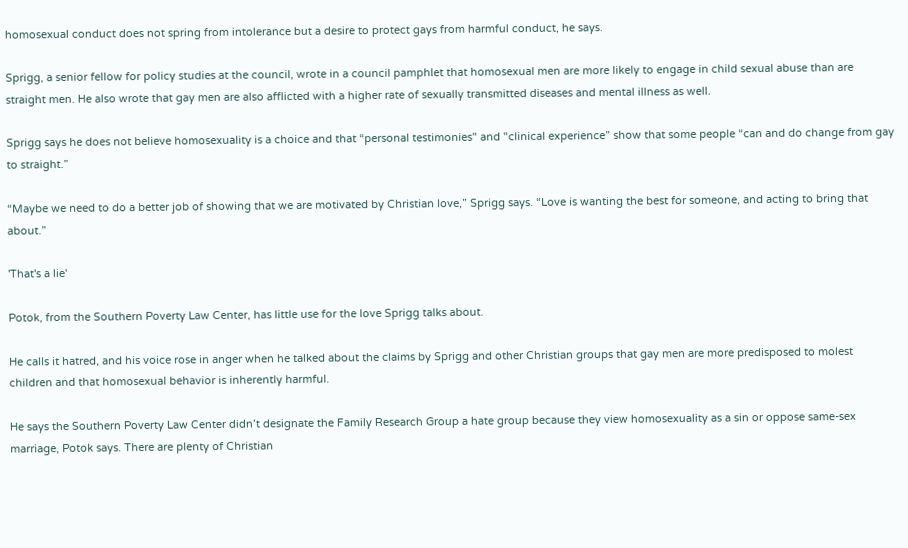homosexual conduct does not spring from intolerance but a desire to protect gays from harmful conduct, he says.

Sprigg, a senior fellow for policy studies at the council, wrote in a council pamphlet that homosexual men are more likely to engage in child sexual abuse than are straight men. He also wrote that gay men are also afflicted with a higher rate of sexually transmitted diseases and mental illness as well.

Sprigg says he does not believe homosexuality is a choice and that “personal testimonies" and "clinical experience” show that some people “can and do change from gay to straight.”

“Maybe we need to do a better job of showing that we are motivated by Christian love,” Sprigg says. “Love is wanting the best for someone, and acting to bring that about.”

'That's a lie'

Potok, from the Southern Poverty Law Center, has little use for the love Sprigg talks about.

He calls it hatred, and his voice rose in anger when he talked about the claims by Sprigg and other Christian groups that gay men are more predisposed to molest children and that homosexual behavior is inherently harmful.

He says the Southern Poverty Law Center didn’t designate the Family Research Group a hate group because they view homosexuality as a sin or oppose same-sex marriage, Potok says. There are plenty of Christian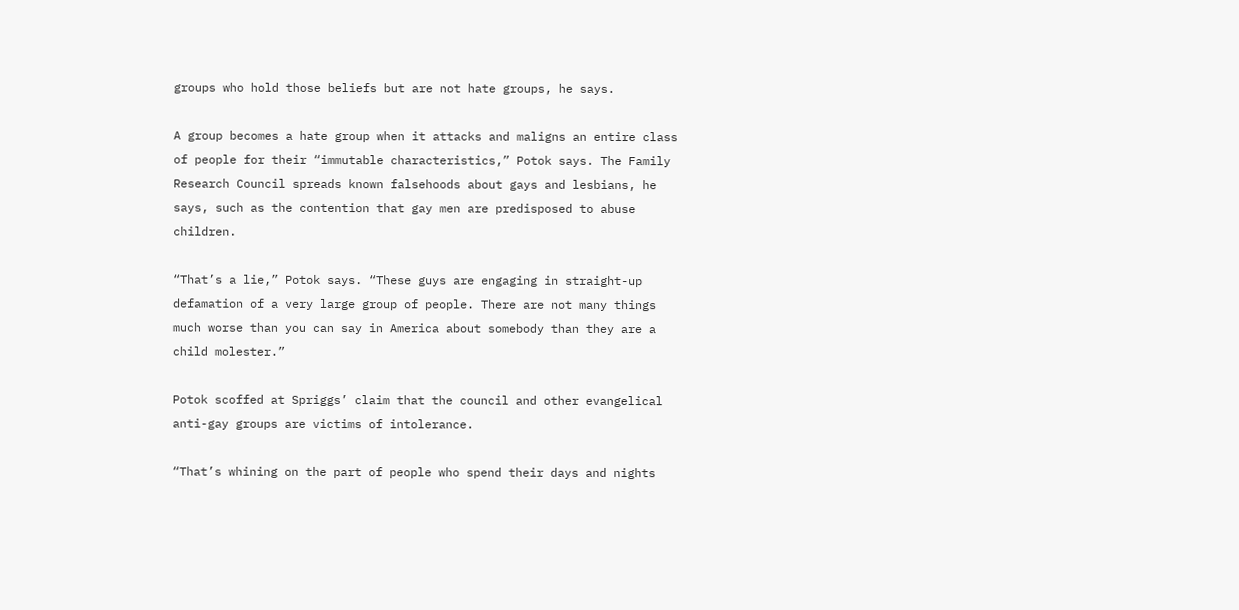groups who hold those beliefs but are not hate groups, he says.

A group becomes a hate group when it attacks and maligns an entire class of people for their “immutable characteristics,” Potok says. The Family Research Council spreads known falsehoods about gays and lesbians, he says, such as the contention that gay men are predisposed to abuse children.

“That’s a lie,” Potok says. “These guys are engaging in straight-up defamation of a very large group of people. There are not many things much worse than you can say in America about somebody than they are a child molester.”

Potok scoffed at Spriggs’ claim that the council and other evangelical anti-gay groups are victims of intolerance.

“That’s whining on the part of people who spend their days and nights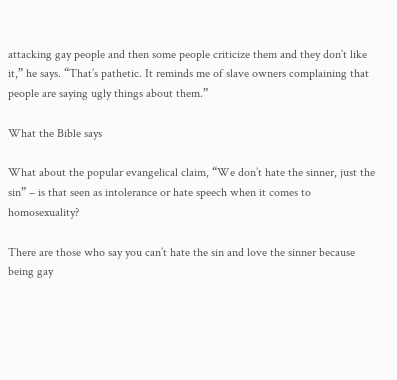attacking gay people and then some people criticize them and they don’t like it,” he says. “That’s pathetic. It reminds me of slave owners complaining that people are saying ugly things about them.”

What the Bible says

What about the popular evangelical claim, “We don’t hate the sinner, just the sin” – is that seen as intolerance or hate speech when it comes to homosexuality?

There are those who say you can’t hate the sin and love the sinner because being gay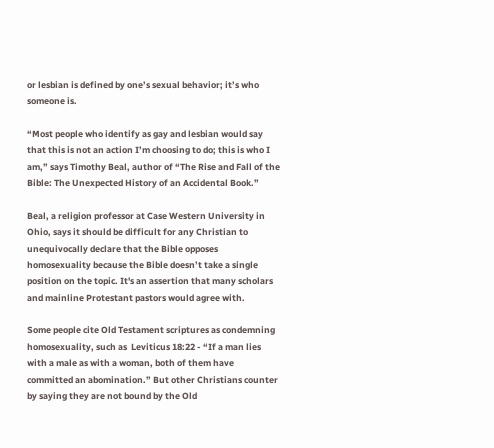or lesbian is defined by one’s sexual behavior; it’s who someone is.

“Most people who identify as gay and lesbian would say that this is not an action I’m choosing to do; this is who I am,” says Timothy Beal, author of “The Rise and Fall of the Bible: The Unexpected History of an Accidental Book.”

Beal, a religion professor at Case Western University in Ohio, says it should be difficult for any Christian to unequivocally declare that the Bible opposes homosexuality because the Bible doesn’t take a single position on the topic. It's an assertion that many scholars and mainline Protestant pastors would agree with.

Some people cite Old Testament scriptures as condemning homosexuality, such as  Leviticus 18:22 - “If a man lies with a male as with a woman, both of them have committed an abomination.” But other Christians counter by saying they are not bound by the Old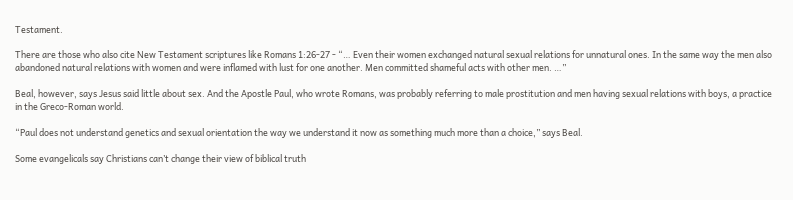Testament.

There are those who also cite New Testament scriptures like Romans 1:26-27 - “… Even their women exchanged natural sexual relations for unnatural ones. In the same way the men also abandoned natural relations with women and were inflamed with lust for one another. Men committed shameful acts with other men. …”

Beal, however, says Jesus said little about sex. And the Apostle Paul, who wrote Romans, was probably referring to male prostitution and men having sexual relations with boys, a practice in the Greco-Roman world.

“Paul does not understand genetics and sexual orientation the way we understand it now as something much more than a choice,” says Beal.

Some evangelicals say Christians can’t change their view of biblical truth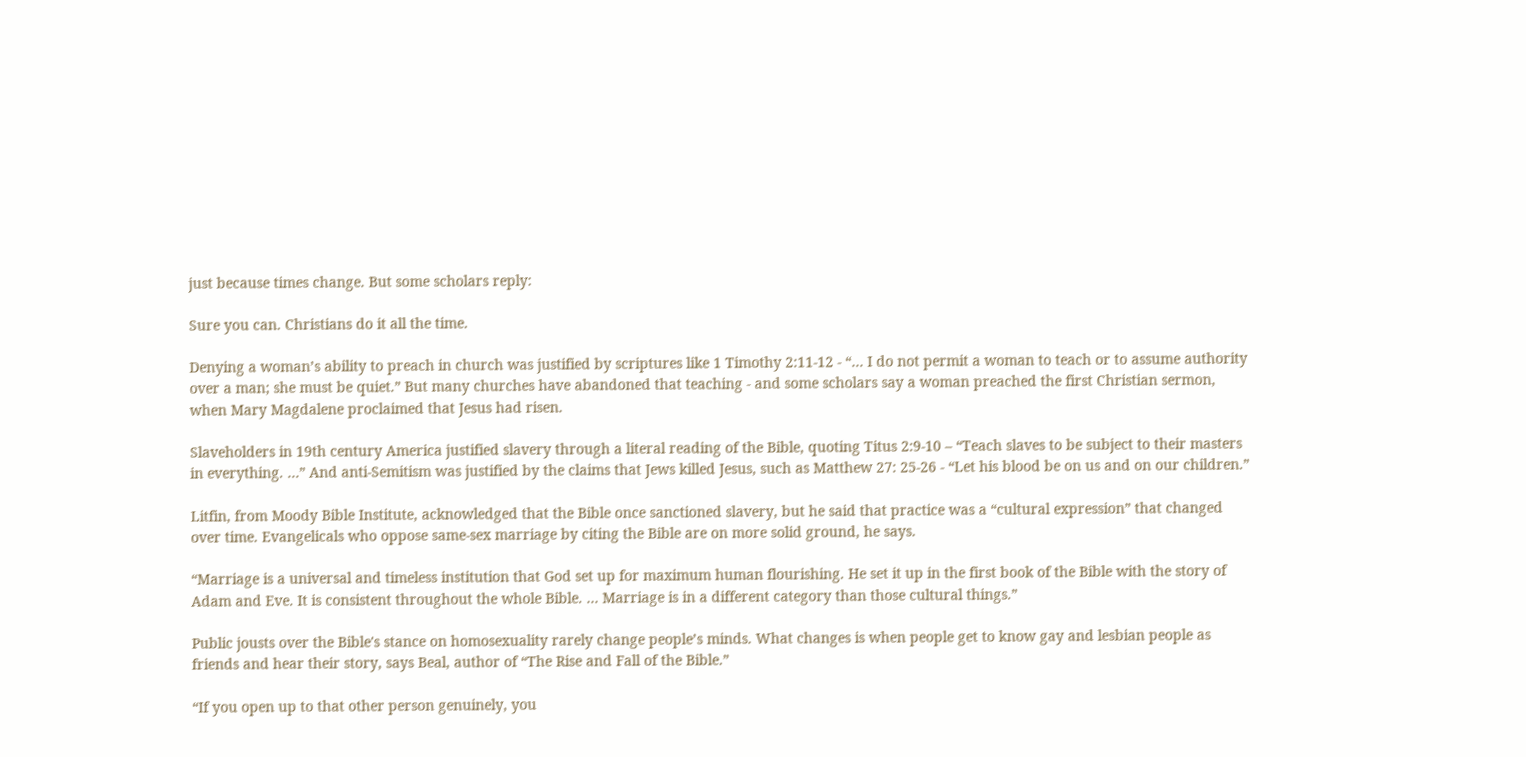just because times change. But some scholars reply:

Sure you can. Christians do it all the time.

Denying a woman’s ability to preach in church was justified by scriptures like 1 Timothy 2:11-12 - “… I do not permit a woman to teach or to assume authority over a man; she must be quiet.” But many churches have abandoned that teaching - and some scholars say a woman preached the first Christian sermon, when Mary Magdalene proclaimed that Jesus had risen.

Slaveholders in 19th century America justified slavery through a literal reading of the Bible, quoting Titus 2:9-10 – “Teach slaves to be subject to their masters in everything. …” And anti-Semitism was justified by the claims that Jews killed Jesus, such as Matthew 27: 25-26 - “Let his blood be on us and on our children.”

Litfin, from Moody Bible Institute, acknowledged that the Bible once sanctioned slavery, but he said that practice was a “cultural expression” that changed over time. Evangelicals who oppose same-sex marriage by citing the Bible are on more solid ground, he says.

“Marriage is a universal and timeless institution that God set up for maximum human flourishing. He set it up in the first book of the Bible with the story of Adam and Eve. It is consistent throughout the whole Bible. … Marriage is in a different category than those cultural things.”

Public jousts over the Bible's stance on homosexuality rarely change people’s minds. What changes is when people get to know gay and lesbian people as friends and hear their story, says Beal, author of “The Rise and Fall of the Bible.”

“If you open up to that other person genuinely, you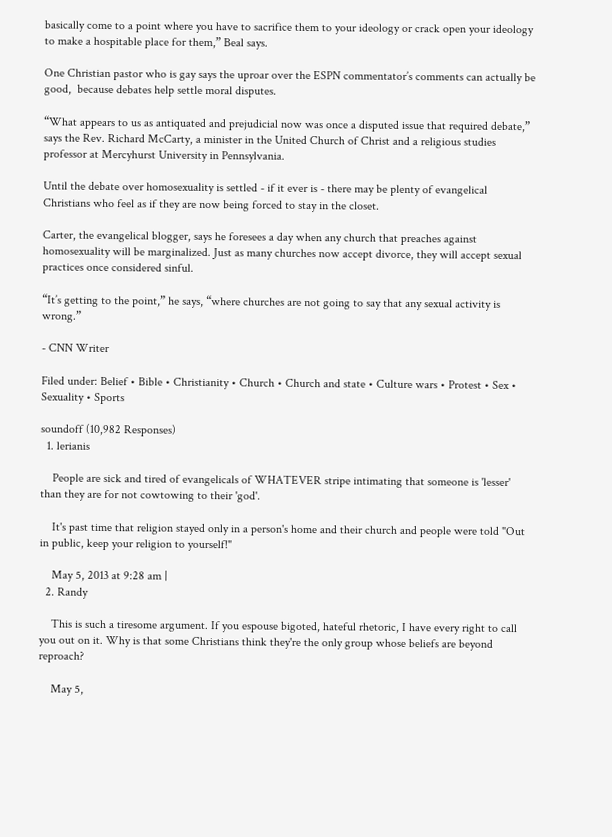basically come to a point where you have to sacrifice them to your ideology or crack open your ideology to make a hospitable place for them,” Beal says.

One Christian pastor who is gay says the uproar over the ESPN commentator’s comments can actually be good,  because debates help settle moral disputes.

“What appears to us as antiquated and prejudicial now was once a disputed issue that required debate,” says the Rev. Richard McCarty, a minister in the United Church of Christ and a religious studies professor at Mercyhurst University in Pennsylvania.

Until the debate over homosexuality is settled - if it ever is - there may be plenty of evangelical Christians who feel as if they are now being forced to stay in the closet.

Carter, the evangelical blogger, says he foresees a day when any church that preaches against homosexuality will be marginalized. Just as many churches now accept divorce, they will accept sexual practices once considered sinful.

“It’s getting to the point,” he says, “where churches are not going to say that any sexual activity is wrong.”

- CNN Writer

Filed under: Belief • Bible • Christianity • Church • Church and state • Culture wars • Protest • Sex • Sexuality • Sports

soundoff (10,982 Responses)
  1. lerianis

    People are sick and tired of evangelicals of WHATEVER stripe intimating that someone is 'lesser' than they are for not cowtowing to their 'god'.

    It's past time that religion stayed only in a person's home and their church and people were told "Out in public, keep your religion to yourself!"

    May 5, 2013 at 9:28 am |
  2. Randy

    This is such a tiresome argument. If you espouse bigoted, hateful rhetoric, I have every right to call you out on it. Why is that some Christians think they're the only group whose beliefs are beyond reproach?

    May 5,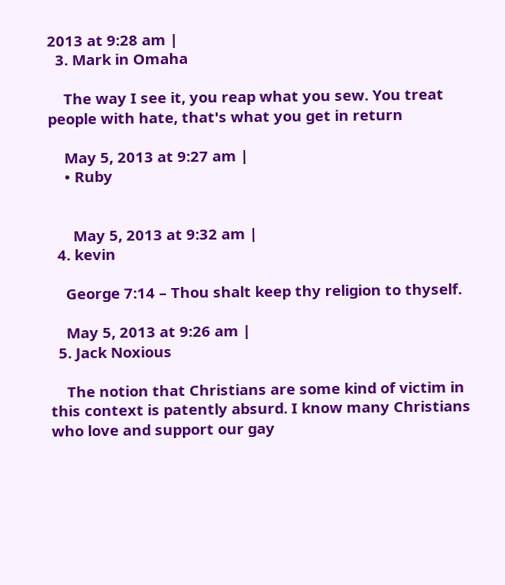2013 at 9:28 am |
  3. Mark in Omaha

    The way I see it, you reap what you sew. You treat people with hate, that's what you get in return

    May 5, 2013 at 9:27 am |
    • Ruby


      May 5, 2013 at 9:32 am |
  4. kevin

    George 7:14 – Thou shalt keep thy religion to thyself.

    May 5, 2013 at 9:26 am |
  5. Jack Noxious

    The notion that Christians are some kind of victim in this context is patently absurd. I know many Christians who love and support our gay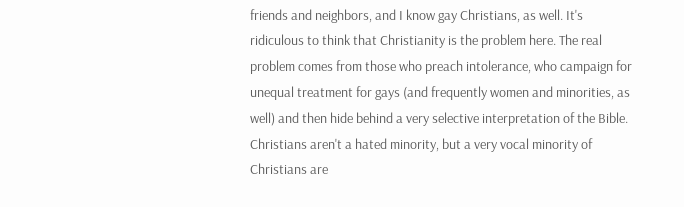friends and neighbors, and I know gay Christians, as well. It's ridiculous to think that Christianity is the problem here. The real problem comes from those who preach intolerance, who campaign for unequal treatment for gays (and frequently women and minorities, as well) and then hide behind a very selective interpretation of the Bible. Christians aren't a hated minority, but a very vocal minority of Christians are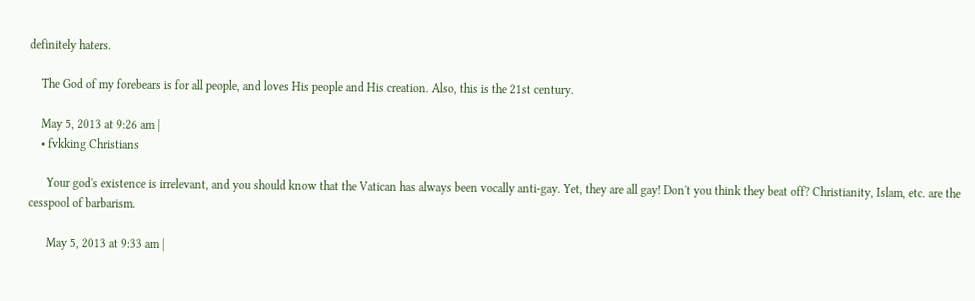definitely haters.

    The God of my forebears is for all people, and loves His people and His creation. Also, this is the 21st century.

    May 5, 2013 at 9:26 am |
    • fvkking Christians

      Your god's existence is irrelevant, and you should know that the Vatican has always been vocally anti-gay. Yet, they are all gay! Don't you think they beat off? Christianity, Islam, etc. are the cesspool of barbarism.

      May 5, 2013 at 9:33 am |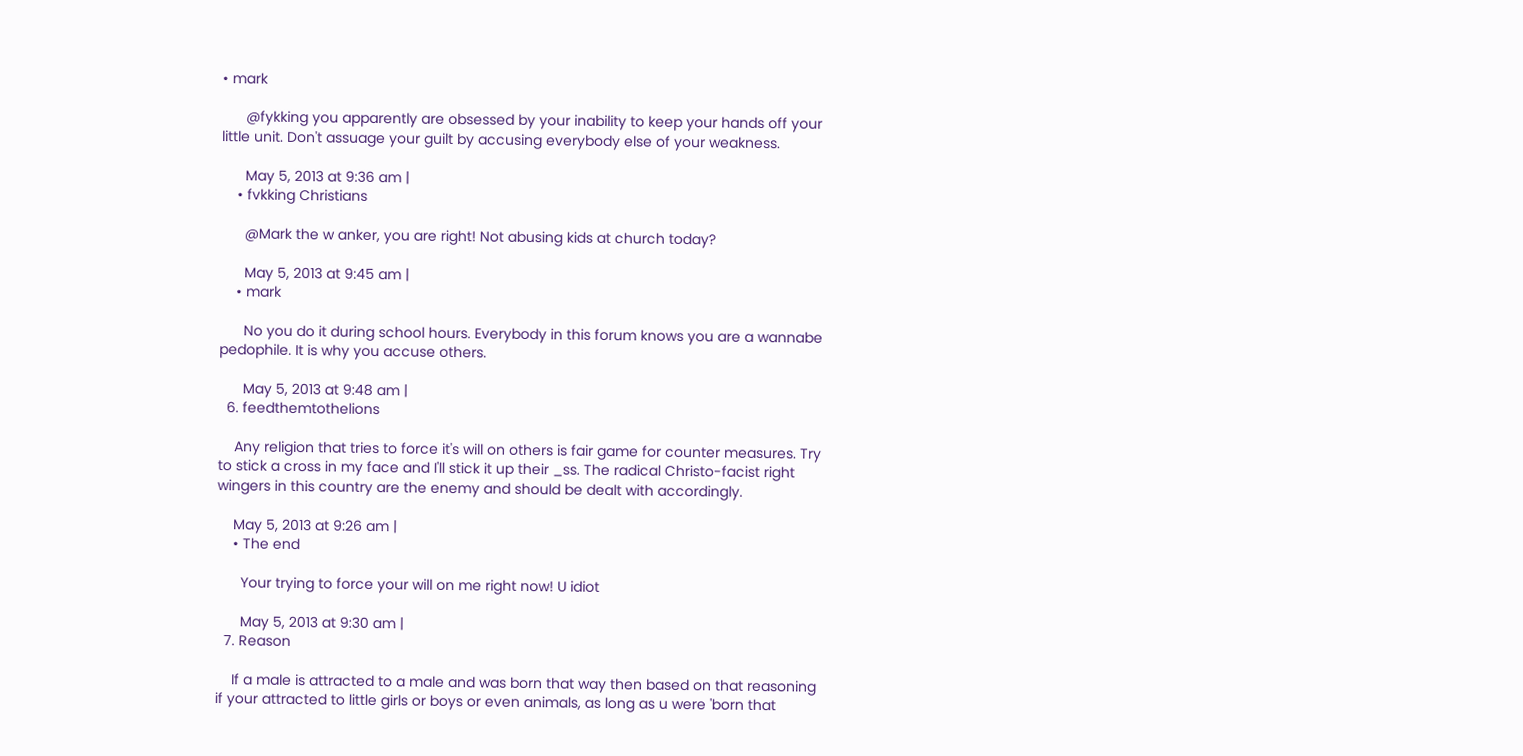• mark

      @fykking you apparently are obsessed by your inability to keep your hands off your little unit. Don't assuage your guilt by accusing everybody else of your weakness.

      May 5, 2013 at 9:36 am |
    • fvkking Christians

      @Mark the w anker, you are right! Not abusing kids at church today?

      May 5, 2013 at 9:45 am |
    • mark

      No you do it during school hours. Everybody in this forum knows you are a wannabe pedophile. It is why you accuse others.

      May 5, 2013 at 9:48 am |
  6. feedthemtothelions

    Any religion that tries to force it's will on others is fair game for counter measures. Try to stick a cross in my face and I'll stick it up their _ss. The radical Christo-facist right wingers in this country are the enemy and should be dealt with accordingly.

    May 5, 2013 at 9:26 am |
    • The end

      Your trying to force your will on me right now! U idiot

      May 5, 2013 at 9:30 am |
  7. Reason

    If a male is attracted to a male and was born that way then based on that reasoning if your attracted to little girls or boys or even animals, as long as u were 'born that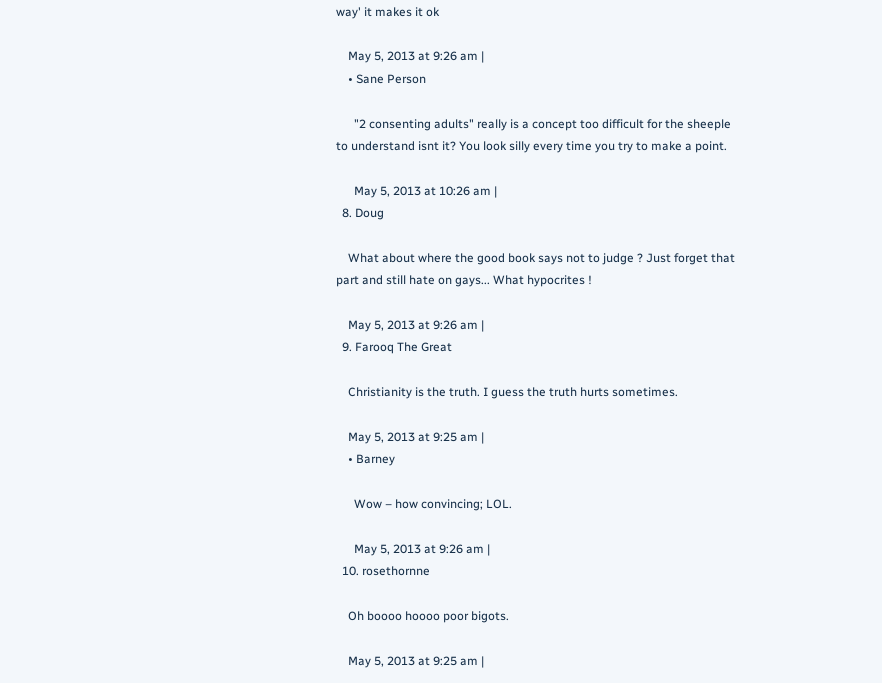way' it makes it ok

    May 5, 2013 at 9:26 am |
    • Sane Person

      "2 consenting adults" really is a concept too difficult for the sheeple to understand isnt it? You look silly every time you try to make a point.

      May 5, 2013 at 10:26 am |
  8. Doug

    What about where the good book says not to judge ? Just forget that part and still hate on gays... What hypocrites !

    May 5, 2013 at 9:26 am |
  9. Farooq The Great

    Christianity is the truth. I guess the truth hurts sometimes.

    May 5, 2013 at 9:25 am |
    • Barney

      Wow – how convincing; LOL.

      May 5, 2013 at 9:26 am |
  10. rosethornne

    Oh boooo hoooo poor bigots.

    May 5, 2013 at 9:25 am |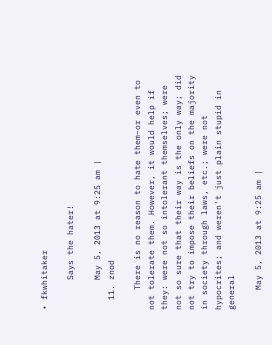• fkwhitaker

      Says the hater!

      May 5, 2013 at 9:25 am |
  11. znod

    There is no reason to hate them–or even to not tolerate them. However, it would help if they: were not so intolerant themselves; were not so sure that their way is the only way; did not try to impose their beliefs on the majority in society through laws, etc.; were not hypocrites; and weren't just plain stupid in general

    May 5, 2013 at 9:25 am |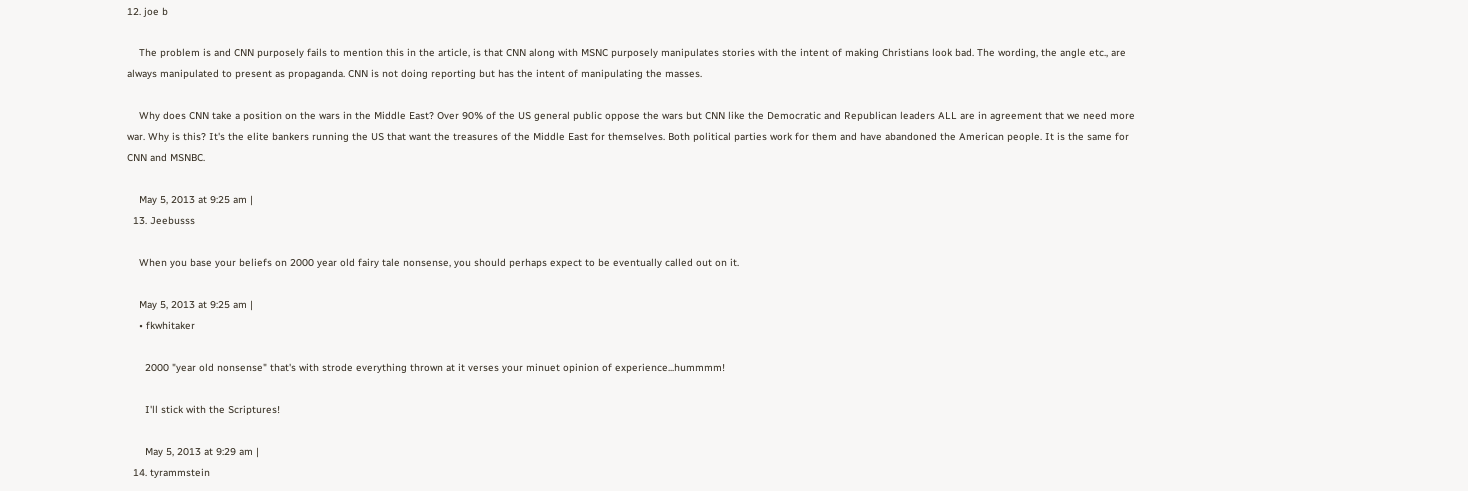12. joe b

    The problem is and CNN purposely fails to mention this in the article, is that CNN along with MSNC purposely manipulates stories with the intent of making Christians look bad. The wording, the angle etc., are always manipulated to present as propaganda. CNN is not doing reporting but has the intent of manipulating the masses.

    Why does CNN take a position on the wars in the Middle East? Over 90% of the US general public oppose the wars but CNN like the Democratic and Republican leaders ALL are in agreement that we need more war. Why is this? It's the elite bankers running the US that want the treasures of the Middle East for themselves. Both political parties work for them and have abandoned the American people. It is the same for CNN and MSNBC.

    May 5, 2013 at 9:25 am |
  13. Jeebusss

    When you base your beliefs on 2000 year old fairy tale nonsense, you should perhaps expect to be eventually called out on it.

    May 5, 2013 at 9:25 am |
    • fkwhitaker

      2000 "year old nonsense" that's with strode everything thrown at it verses your minuet opinion of experience...hummmm!

      I'll stick with the Scriptures!

      May 5, 2013 at 9:29 am |
  14. tyrammstein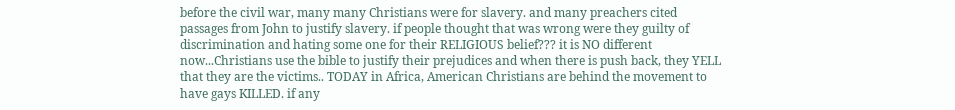before the civil war, many many Christians were for slavery. and many preachers cited passages from John to justify slavery. if people thought that was wrong were they guilty of discrimination and hating some one for their RELIGIOUS belief??? it is NO different now...Christians use the bible to justify their prejudices and when there is push back, they YELL that they are the victims.. TODAY in Africa, American Christians are behind the movement to have gays KILLED. if any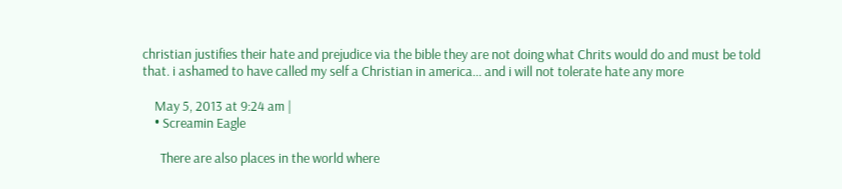christian justifies their hate and prejudice via the bible they are not doing what Chrits would do and must be told that. i ashamed to have called my self a Christian in america... and i will not tolerate hate any more

    May 5, 2013 at 9:24 am |
    • Screamin Eagle

      There are also places in the world where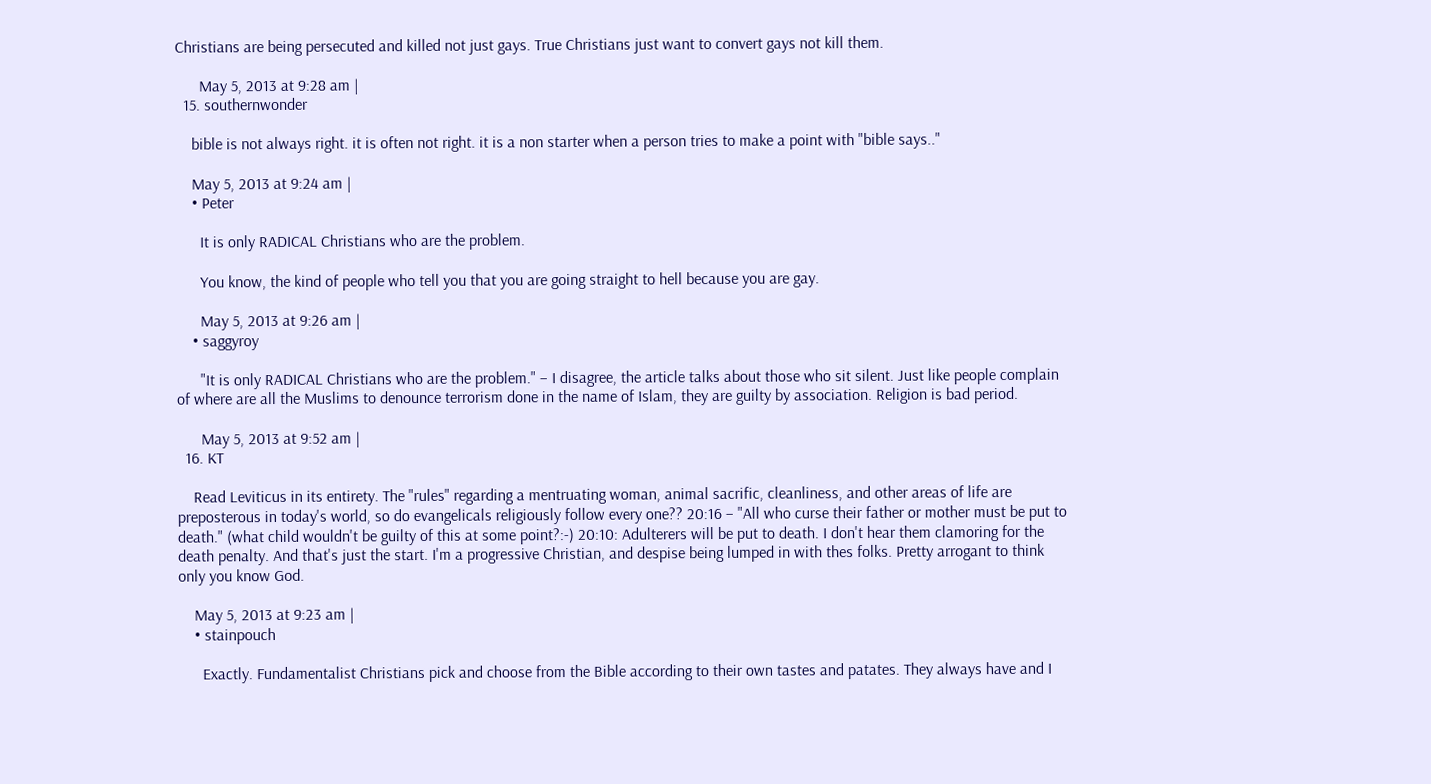Christians are being persecuted and killed not just gays. True Christians just want to convert gays not kill them.

      May 5, 2013 at 9:28 am |
  15. southernwonder

    bible is not always right. it is often not right. it is a non starter when a person tries to make a point with "bible says.."

    May 5, 2013 at 9:24 am |
    • Peter

      It is only RADICAL Christians who are the problem.

      You know, the kind of people who tell you that you are going straight to hell because you are gay.

      May 5, 2013 at 9:26 am |
    • saggyroy

      "It is only RADICAL Christians who are the problem." – I disagree, the article talks about those who sit silent. Just like people complain of where are all the Muslims to denounce terrorism done in the name of Islam, they are guilty by association. Religion is bad period.

      May 5, 2013 at 9:52 am |
  16. KT

    Read Leviticus in its entirety. The "rules" regarding a mentruating woman, animal sacrific, cleanliness, and other areas of life are preposterous in today's world, so do evangelicals religiously follow every one?? 20:16 – "All who curse their father or mother must be put to death." (what child wouldn't be guilty of this at some point?:-) 20:10: Adulterers will be put to death. I don't hear them clamoring for the death penalty. And that's just the start. I'm a progressive Christian, and despise being lumped in with thes folks. Pretty arrogant to think only you know God.

    May 5, 2013 at 9:23 am |
    • stainpouch

      Exactly. Fundamentalist Christians pick and choose from the Bible according to their own tastes and patates. They always have and I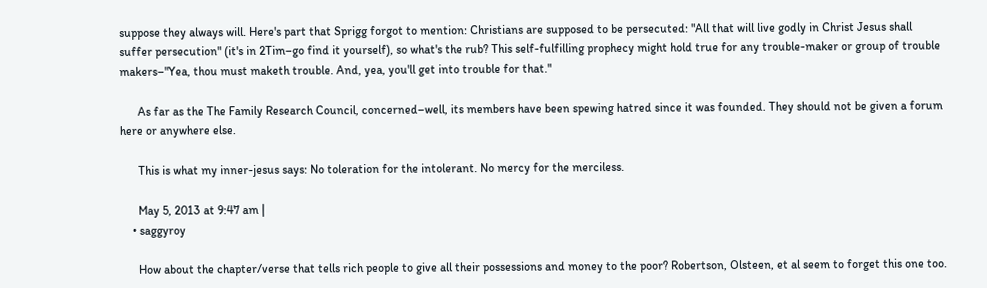suppose they always will. Here's part that Sprigg forgot to mention: Christians are supposed to be persecuted: "All that will live godly in Christ Jesus shall suffer persecution" (it's in 2Tim–go find it yourself), so what's the rub? This self-fulfilling prophecy might hold true for any trouble-maker or group of trouble makers–"Yea, thou must maketh trouble. And, yea, you'll get into trouble for that."

      As far as the The Family Research Council, concerned–well, its members have been spewing hatred since it was founded. They should not be given a forum here or anywhere else.

      This is what my inner-jesus says: No toleration for the intolerant. No mercy for the merciless.

      May 5, 2013 at 9:47 am |
    • saggyroy

      How about the chapter/verse that tells rich people to give all their possessions and money to the poor? Robertson, Olsteen, et al seem to forget this one too.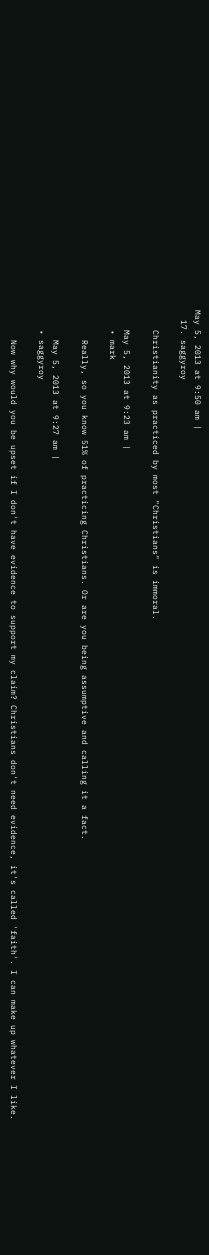May 5, 2013 at 9:50 am |
  17. saggyroy

    Christianity as practiced by most "Christians" is immoral.

    May 5, 2013 at 9:23 am |
    • mark

      Really, so you know 51% of practicing Christians. Or are you being assumptive and calling it a fact.

      May 5, 2013 at 9:27 am |
    • saggyroy

      Now why would you be upset if I don't have evidence to support my claim? Christians don't need evidence, it's called 'faith'. I can make up whatever I like.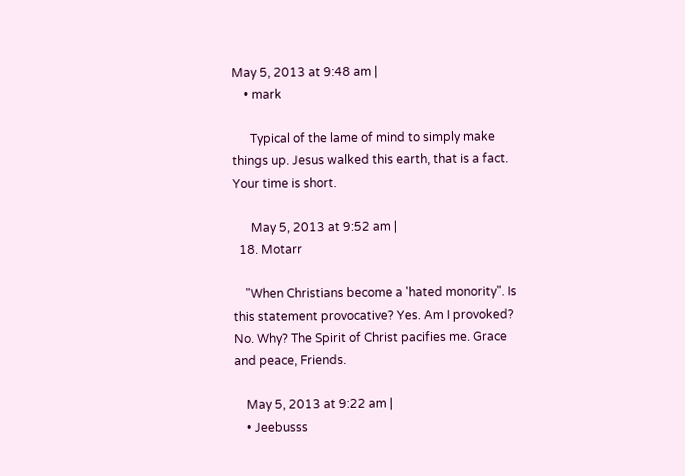May 5, 2013 at 9:48 am |
    • mark

      Typical of the lame of mind to simply make things up. Jesus walked this earth, that is a fact. Your time is short.

      May 5, 2013 at 9:52 am |
  18. Motarr

    "When Christians become a 'hated monority". Is this statement provocative? Yes. Am I provoked? No. Why? The Spirit of Christ pacifies me. Grace and peace, Friends.

    May 5, 2013 at 9:22 am |
    • Jeebusss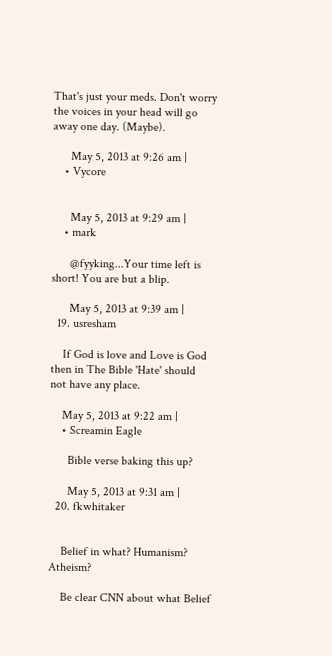That's just your meds. Don't worry the voices in your head will go away one day. (Maybe).

      May 5, 2013 at 9:26 am |
    • Vycore


      May 5, 2013 at 9:29 am |
    • mark

      @fyyking...Your time left is short! You are but a blip.

      May 5, 2013 at 9:39 am |
  19. usresham

    If God is love and Love is God then in The Bible 'Hate' should not have any place.

    May 5, 2013 at 9:22 am |
    • Screamin Eagle

      Bible verse baking this up?

      May 5, 2013 at 9:31 am |
  20. fkwhitaker


    Belief in what? Humanism? Atheism?

    Be clear CNN about what Belief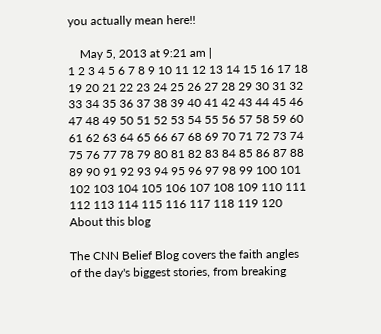you actually mean here!!

    May 5, 2013 at 9:21 am |
1 2 3 4 5 6 7 8 9 10 11 12 13 14 15 16 17 18 19 20 21 22 23 24 25 26 27 28 29 30 31 32 33 34 35 36 37 38 39 40 41 42 43 44 45 46 47 48 49 50 51 52 53 54 55 56 57 58 59 60 61 62 63 64 65 66 67 68 69 70 71 72 73 74 75 76 77 78 79 80 81 82 83 84 85 86 87 88 89 90 91 92 93 94 95 96 97 98 99 100 101 102 103 104 105 106 107 108 109 110 111 112 113 114 115 116 117 118 119 120
About this blog

The CNN Belief Blog covers the faith angles of the day's biggest stories, from breaking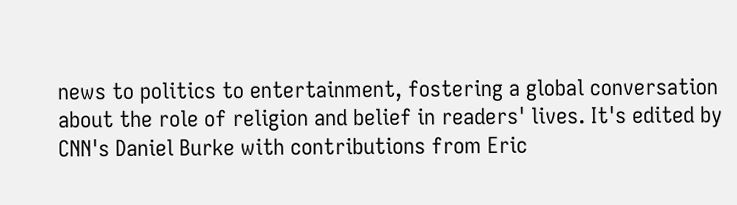news to politics to entertainment, fostering a global conversation about the role of religion and belief in readers' lives. It's edited by CNN's Daniel Burke with contributions from Eric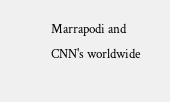Marrapodi and CNN's worldwide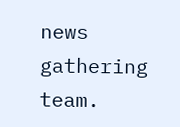news gathering team.